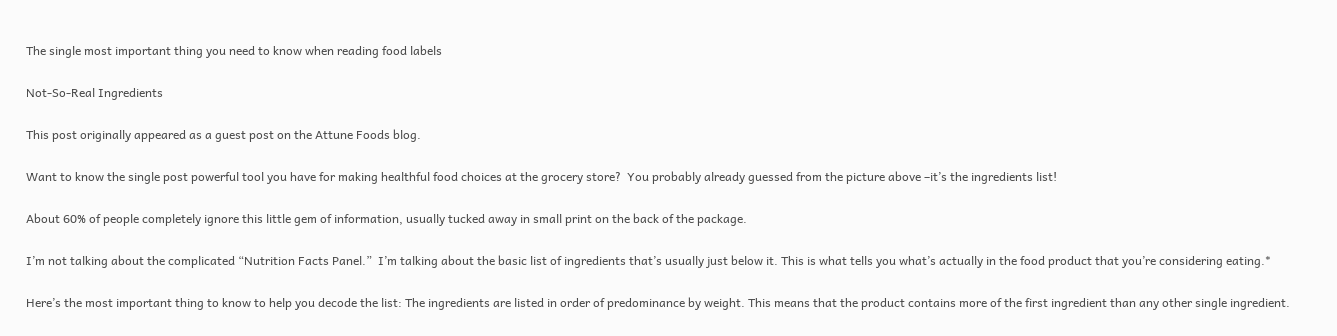The single most important thing you need to know when reading food labels

Not-So-Real Ingredients

This post originally appeared as a guest post on the Attune Foods blog.

Want to know the single post powerful tool you have for making healthful food choices at the grocery store?  You probably already guessed from the picture above –it’s the ingredients list!

About 60% of people completely ignore this little gem of information, usually tucked away in small print on the back of the package.

I’m not talking about the complicated “Nutrition Facts Panel.”  I’m talking about the basic list of ingredients that’s usually just below it. This is what tells you what’s actually in the food product that you’re considering eating.*

Here’s the most important thing to know to help you decode the list: The ingredients are listed in order of predominance by weight. This means that the product contains more of the first ingredient than any other single ingredient.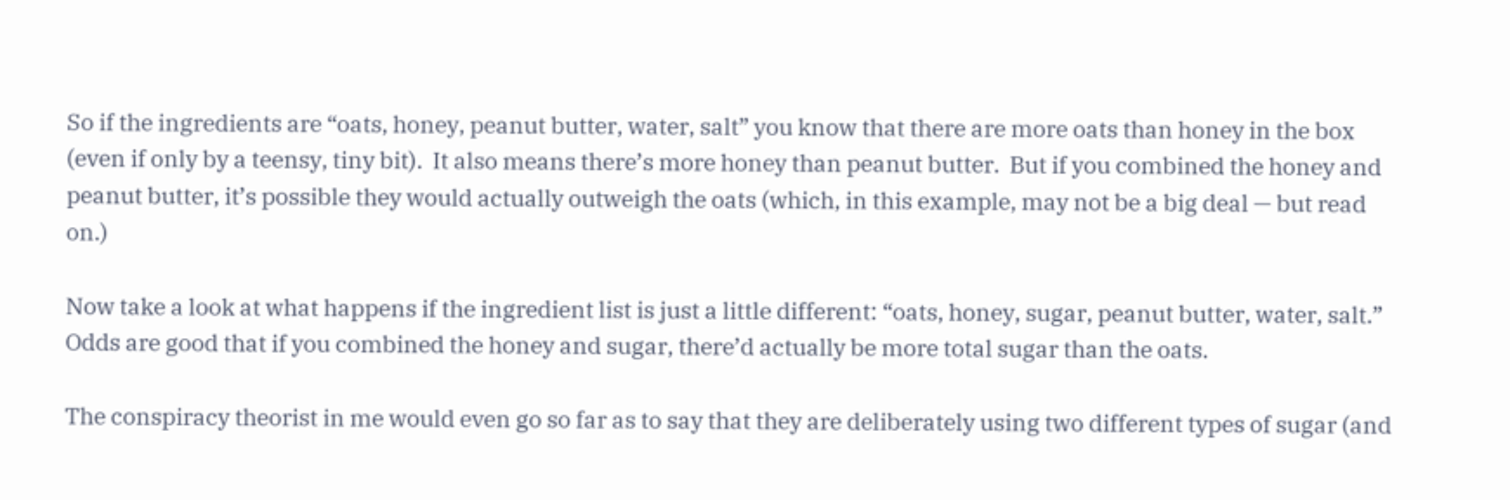So if the ingredients are “oats, honey, peanut butter, water, salt” you know that there are more oats than honey in the box (even if only by a teensy, tiny bit).  It also means there’s more honey than peanut butter.  But if you combined the honey and peanut butter, it’s possible they would actually outweigh the oats (which, in this example, may not be a big deal — but read on.)

Now take a look at what happens if the ingredient list is just a little different: “oats, honey, sugar, peanut butter, water, salt.”  Odds are good that if you combined the honey and sugar, there’d actually be more total sugar than the oats.

The conspiracy theorist in me would even go so far as to say that they are deliberately using two different types of sugar (and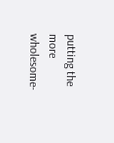putting the more wholesome-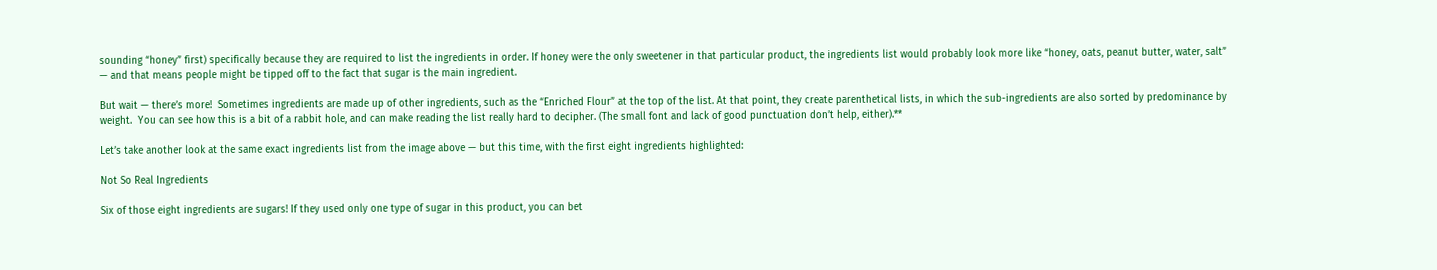sounding “honey” first) specifically because they are required to list the ingredients in order. If honey were the only sweetener in that particular product, the ingredients list would probably look more like “honey, oats, peanut butter, water, salt” — and that means people might be tipped off to the fact that sugar is the main ingredient.

But wait — there’s more!  Sometimes ingredients are made up of other ingredients, such as the “Enriched Flour” at the top of the list. At that point, they create parenthetical lists, in which the sub-ingredients are also sorted by predominance by weight.  You can see how this is a bit of a rabbit hole, and can make reading the list really hard to decipher. (The small font and lack of good punctuation don’t help, either).**

Let’s take another look at the same exact ingredients list from the image above — but this time, with the first eight ingredients highlighted:

Not So Real Ingredients

Six of those eight ingredients are sugars! If they used only one type of sugar in this product, you can bet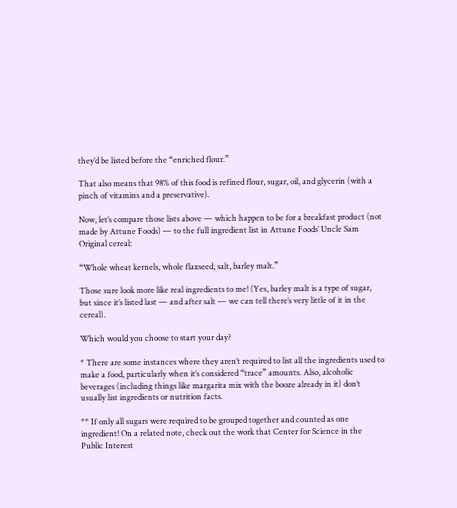they’d be listed before the “enriched flour.”

That also means that 98% of this food is refined flour, sugar, oil, and glycerin (with a pinch of vitamins and a preservative).

Now, let’s compare those lists above — which happen to be for a breakfast product (not made by Attune Foods) — to the full ingredient list in Attune Foods’ Uncle Sam Original cereal:

“Whole wheat kernels, whole flaxseed, salt, barley malt.”

Those sure look more like real ingredients to me! (Yes, barley malt is a type of sugar, but since it’s listed last — and after salt — we can tell there’s very little of it in the cereal).

Which would you choose to start your day?

* There are some instances where they aren’t required to list all the ingredients used to make a food, particularly when it’s considered “trace” amounts. Also, alcoholic beverages (including things like margarita mix with the booze already in it) don’t usually list ingredients or nutrition facts.

** If only all sugars were required to be grouped together and counted as one ingredient! On a related note, check out the work that Center for Science in the Public Interest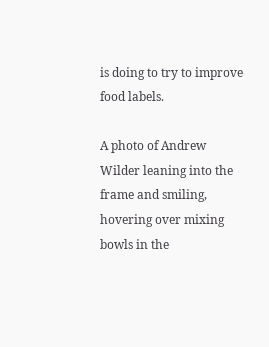is doing to try to improve food labels.

A photo of Andrew Wilder leaning into the frame and smiling, hovering over mixing bowls in the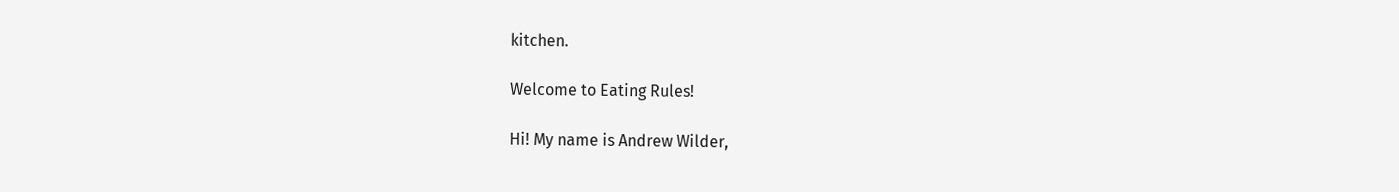kitchen.

Welcome to Eating Rules!

Hi! My name is Andrew Wilder,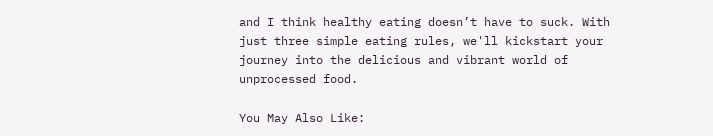and I think healthy eating doesn’t have to suck. With just three simple eating rules, we'll kickstart your journey into the delicious and vibrant world of unprocessed food.

You May Also Like: